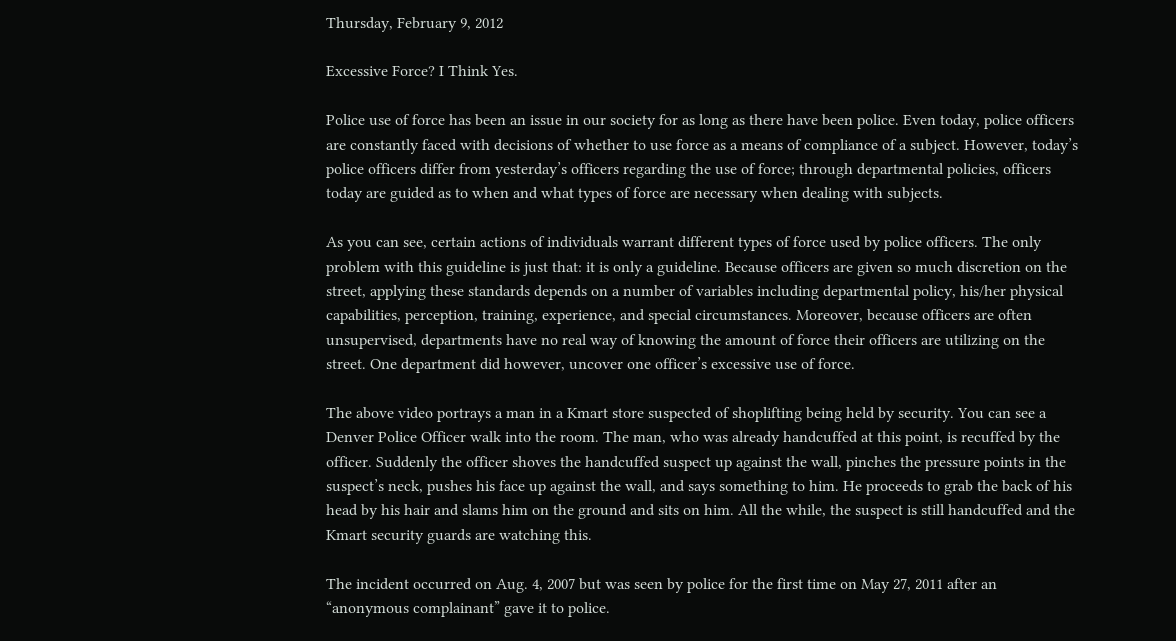Thursday, February 9, 2012

Excessive Force? I Think Yes.

Police use of force has been an issue in our society for as long as there have been police. Even today, police officers are constantly faced with decisions of whether to use force as a means of compliance of a subject. However, today’s police officers differ from yesterday’s officers regarding the use of force; through departmental policies, officers today are guided as to when and what types of force are necessary when dealing with subjects.

As you can see, certain actions of individuals warrant different types of force used by police officers. The only problem with this guideline is just that: it is only a guideline. Because officers are given so much discretion on the street, applying these standards depends on a number of variables including departmental policy, his/her physical capabilities, perception, training, experience, and special circumstances. Moreover, because officers are often unsupervised, departments have no real way of knowing the amount of force their officers are utilizing on the street. One department did however, uncover one officer’s excessive use of force.

The above video portrays a man in a Kmart store suspected of shoplifting being held by security. You can see a Denver Police Officer walk into the room. The man, who was already handcuffed at this point, is recuffed by the officer. Suddenly the officer shoves the handcuffed suspect up against the wall, pinches the pressure points in the suspect’s neck, pushes his face up against the wall, and says something to him. He proceeds to grab the back of his head by his hair and slams him on the ground and sits on him. All the while, the suspect is still handcuffed and the Kmart security guards are watching this.

The incident occurred on Aug. 4, 2007 but was seen by police for the first time on May 27, 2011 after an “anonymous complainant” gave it to police.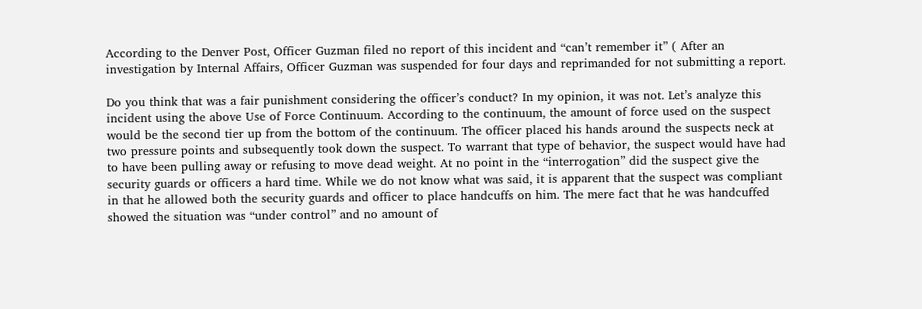According to the Denver Post, Officer Guzman filed no report of this incident and “can’t remember it” ( After an investigation by Internal Affairs, Officer Guzman was suspended for four days and reprimanded for not submitting a report.

Do you think that was a fair punishment considering the officer’s conduct? In my opinion, it was not. Let’s analyze this incident using the above Use of Force Continuum. According to the continuum, the amount of force used on the suspect would be the second tier up from the bottom of the continuum. The officer placed his hands around the suspects neck at two pressure points and subsequently took down the suspect. To warrant that type of behavior, the suspect would have had to have been pulling away or refusing to move dead weight. At no point in the “interrogation” did the suspect give the security guards or officers a hard time. While we do not know what was said, it is apparent that the suspect was compliant in that he allowed both the security guards and officer to place handcuffs on him. The mere fact that he was handcuffed showed the situation was “under control” and no amount of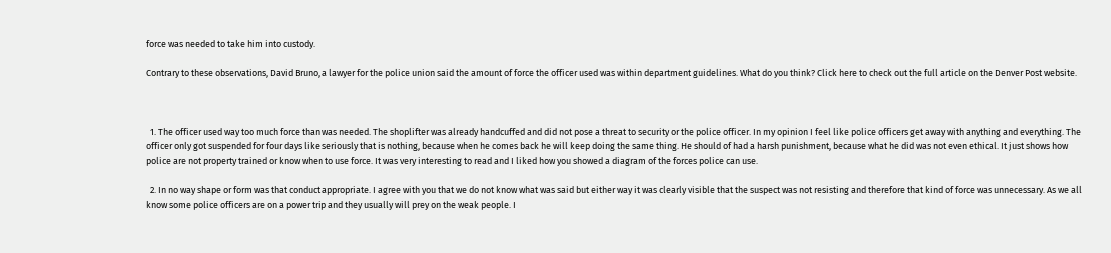force was needed to take him into custody.

Contrary to these observations, David Bruno, a lawyer for the police union said the amount of force the officer used was within department guidelines. What do you think? Click here to check out the full article on the Denver Post website.



  1. The officer used way too much force than was needed. The shoplifter was already handcuffed and did not pose a threat to security or the police officer. In my opinion I feel like police officers get away with anything and everything. The officer only got suspended for four days like seriously that is nothing, because when he comes back he will keep doing the same thing. He should of had a harsh punishment, because what he did was not even ethical. It just shows how police are not property trained or know when to use force. It was very interesting to read and I liked how you showed a diagram of the forces police can use.

  2. In no way shape or form was that conduct appropriate. I agree with you that we do not know what was said but either way it was clearly visible that the suspect was not resisting and therefore that kind of force was unnecessary. As we all know some police officers are on a power trip and they usually will prey on the weak people. I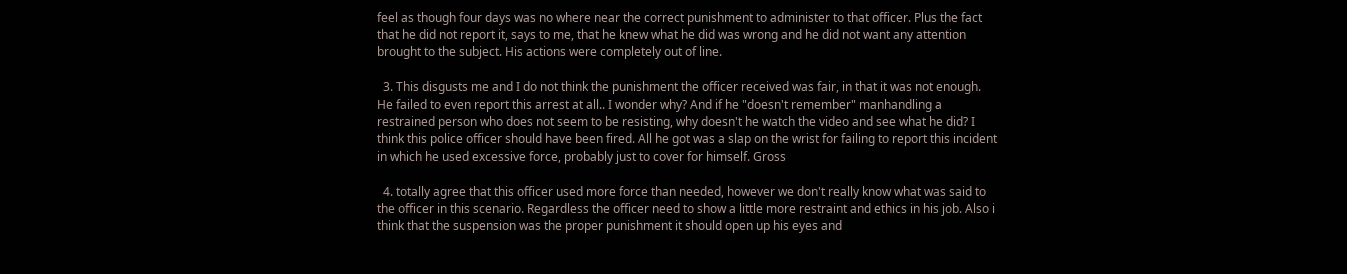feel as though four days was no where near the correct punishment to administer to that officer. Plus the fact that he did not report it, says to me, that he knew what he did was wrong and he did not want any attention brought to the subject. His actions were completely out of line.

  3. This disgusts me and I do not think the punishment the officer received was fair, in that it was not enough. He failed to even report this arrest at all.. I wonder why? And if he "doesn't remember" manhandling a restrained person who does not seem to be resisting, why doesn't he watch the video and see what he did? I think this police officer should have been fired. All he got was a slap on the wrist for failing to report this incident in which he used excessive force, probably just to cover for himself. Gross

  4. totally agree that this officer used more force than needed, however we don't really know what was said to the officer in this scenario. Regardless the officer need to show a little more restraint and ethics in his job. Also i think that the suspension was the proper punishment it should open up his eyes and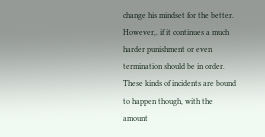change his mindset for the better. However,. if it continues a much harder punishment or even termination should be in order. These kinds of incidents are bound to happen though, with the amount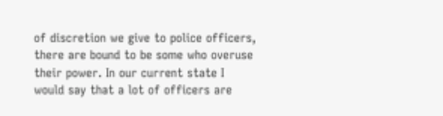of discretion we give to police officers, there are bound to be some who overuse their power. In our current state I would say that a lot of officers are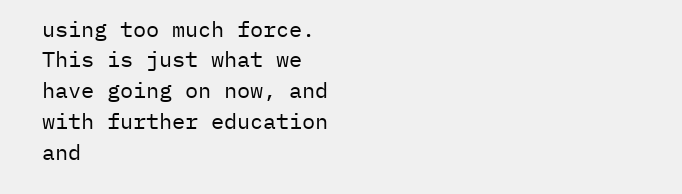using too much force. This is just what we have going on now, and with further education and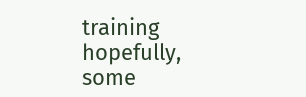training hopefully, some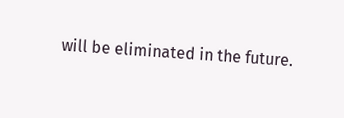will be eliminated in the future.